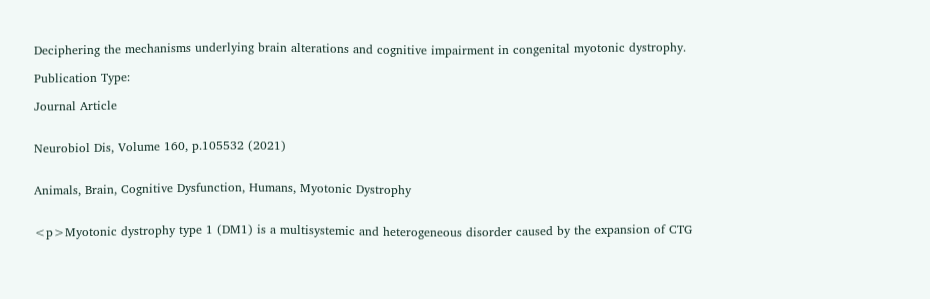Deciphering the mechanisms underlying brain alterations and cognitive impairment in congenital myotonic dystrophy.

Publication Type:

Journal Article


Neurobiol Dis, Volume 160, p.105532 (2021)


Animals, Brain, Cognitive Dysfunction, Humans, Myotonic Dystrophy


<p>Myotonic dystrophy type 1 (DM1) is a multisystemic and heterogeneous disorder caused by the expansion of CTG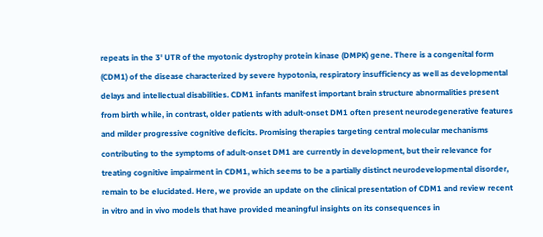repeats in the 3' UTR of the myotonic dystrophy protein kinase (DMPK) gene. There is a congenital form (CDM1) of the disease characterized by severe hypotonia, respiratory insufficiency as well as developmental delays and intellectual disabilities. CDM1 infants manifest important brain structure abnormalities present from birth while, in contrast, older patients with adult-onset DM1 often present neurodegenerative features and milder progressive cognitive deficits. Promising therapies targeting central molecular mechanisms contributing to the symptoms of adult-onset DM1 are currently in development, but their relevance for treating cognitive impairment in CDM1, which seems to be a partially distinct neurodevelopmental disorder, remain to be elucidated. Here, we provide an update on the clinical presentation of CDM1 and review recent in vitro and in vivo models that have provided meaningful insights on its consequences in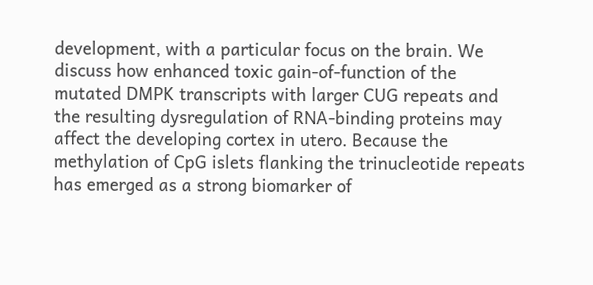development, with a particular focus on the brain. We discuss how enhanced toxic gain-of-function of the mutated DMPK transcripts with larger CUG repeats and the resulting dysregulation of RNA-binding proteins may affect the developing cortex in utero. Because the methylation of CpG islets flanking the trinucleotide repeats has emerged as a strong biomarker of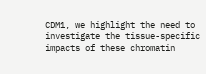CDM1, we highlight the need to investigate the tissue-specific impacts of these chromatin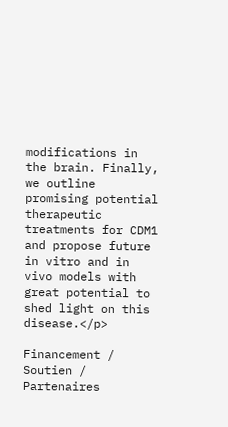modifications in the brain. Finally, we outline promising potential therapeutic treatments for CDM1 and propose future in vitro and in vivo models with great potential to shed light on this disease.</p>

Financement / Soutien / Partenaires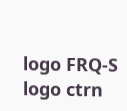logo FRQ-S logo ctrn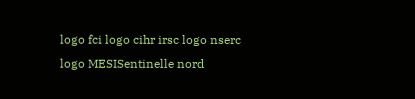logo fci logo cihr irsc logo nserc logo MESISentinelle nord